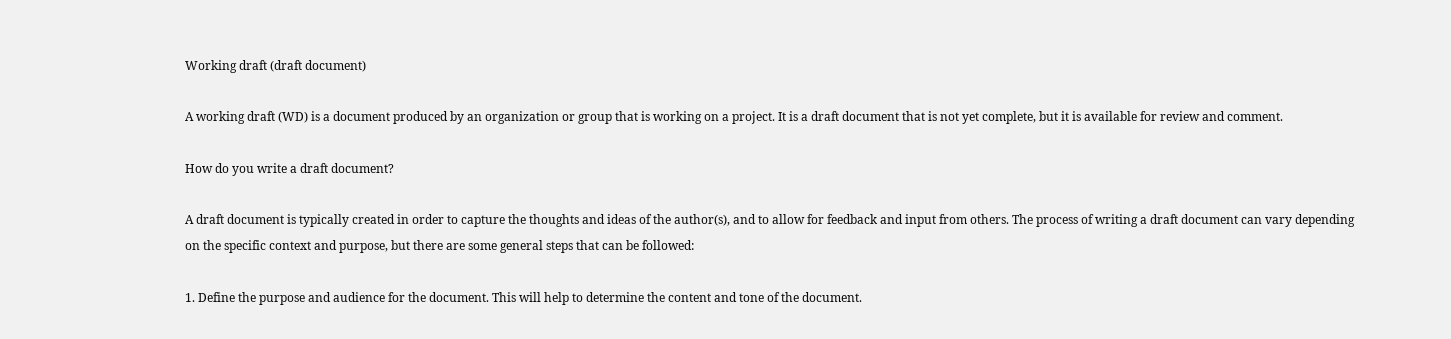Working draft (draft document)

A working draft (WD) is a document produced by an organization or group that is working on a project. It is a draft document that is not yet complete, but it is available for review and comment.

How do you write a draft document?

A draft document is typically created in order to capture the thoughts and ideas of the author(s), and to allow for feedback and input from others. The process of writing a draft document can vary depending on the specific context and purpose, but there are some general steps that can be followed:

1. Define the purpose and audience for the document. This will help to determine the content and tone of the document.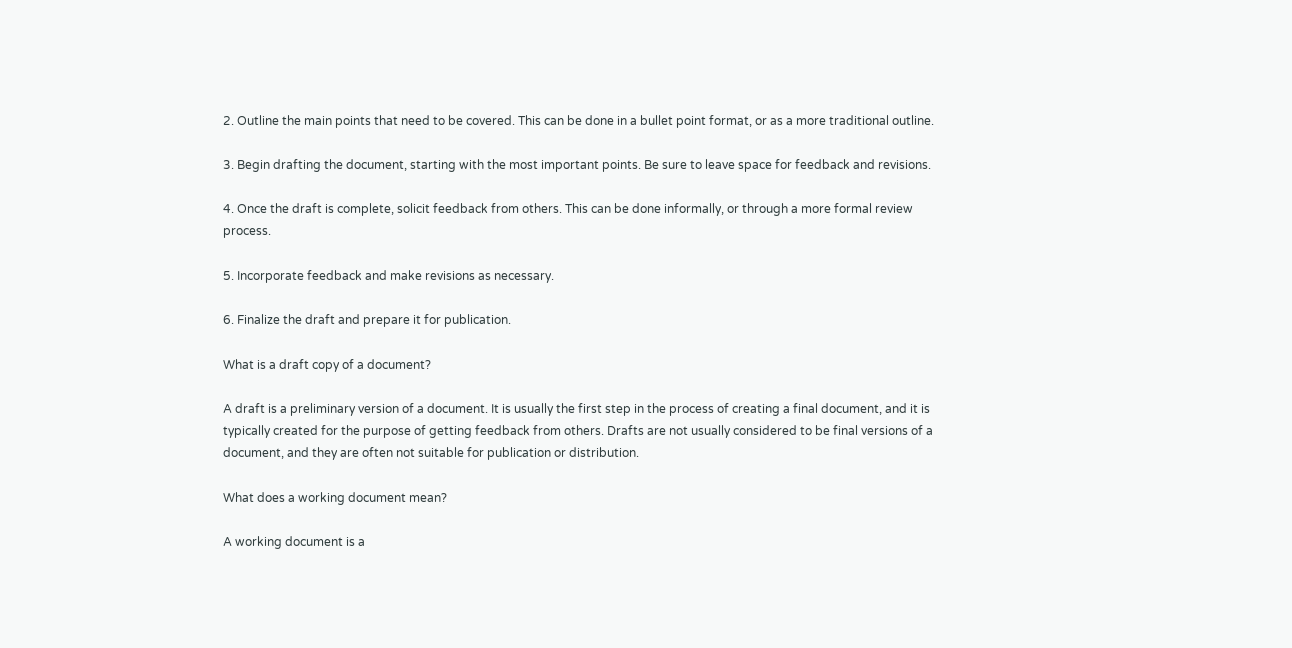2. Outline the main points that need to be covered. This can be done in a bullet point format, or as a more traditional outline.

3. Begin drafting the document, starting with the most important points. Be sure to leave space for feedback and revisions.

4. Once the draft is complete, solicit feedback from others. This can be done informally, or through a more formal review process.

5. Incorporate feedback and make revisions as necessary.

6. Finalize the draft and prepare it for publication.

What is a draft copy of a document?

A draft is a preliminary version of a document. It is usually the first step in the process of creating a final document, and it is typically created for the purpose of getting feedback from others. Drafts are not usually considered to be final versions of a document, and they are often not suitable for publication or distribution.

What does a working document mean?

A working document is a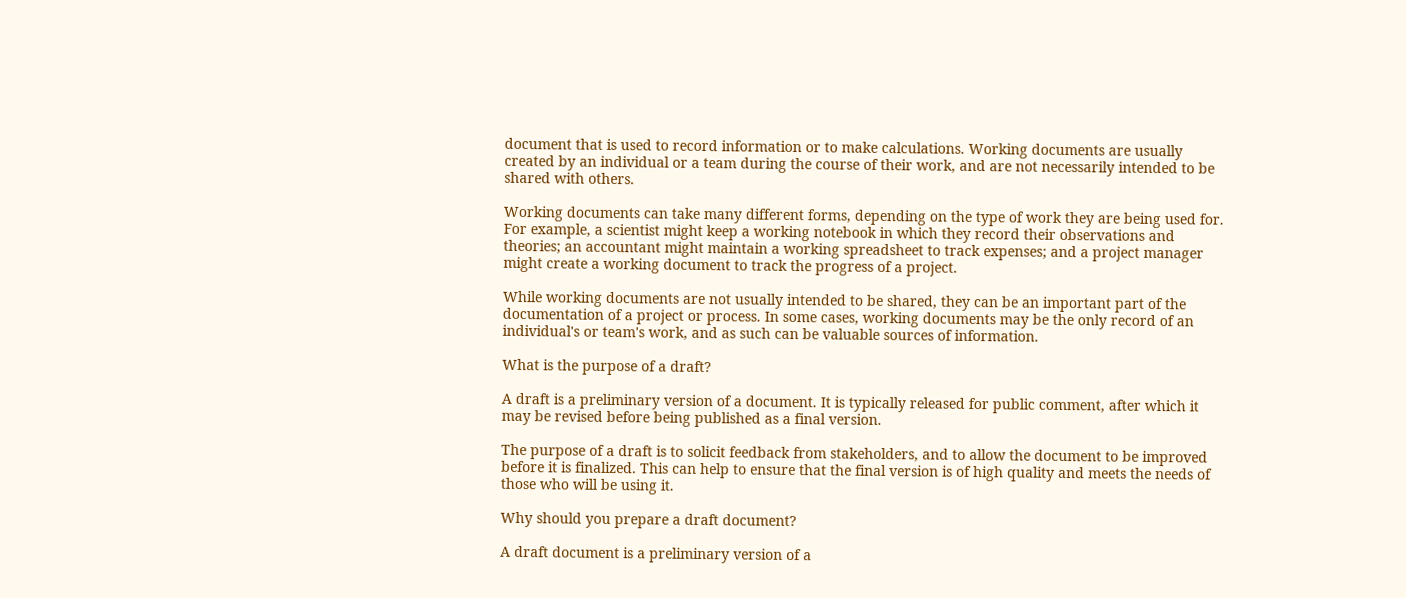document that is used to record information or to make calculations. Working documents are usually created by an individual or a team during the course of their work, and are not necessarily intended to be shared with others.

Working documents can take many different forms, depending on the type of work they are being used for. For example, a scientist might keep a working notebook in which they record their observations and theories; an accountant might maintain a working spreadsheet to track expenses; and a project manager might create a working document to track the progress of a project.

While working documents are not usually intended to be shared, they can be an important part of the documentation of a project or process. In some cases, working documents may be the only record of an individual's or team's work, and as such can be valuable sources of information.

What is the purpose of a draft?

A draft is a preliminary version of a document. It is typically released for public comment, after which it may be revised before being published as a final version.

The purpose of a draft is to solicit feedback from stakeholders, and to allow the document to be improved before it is finalized. This can help to ensure that the final version is of high quality and meets the needs of those who will be using it.

Why should you prepare a draft document?

A draft document is a preliminary version of a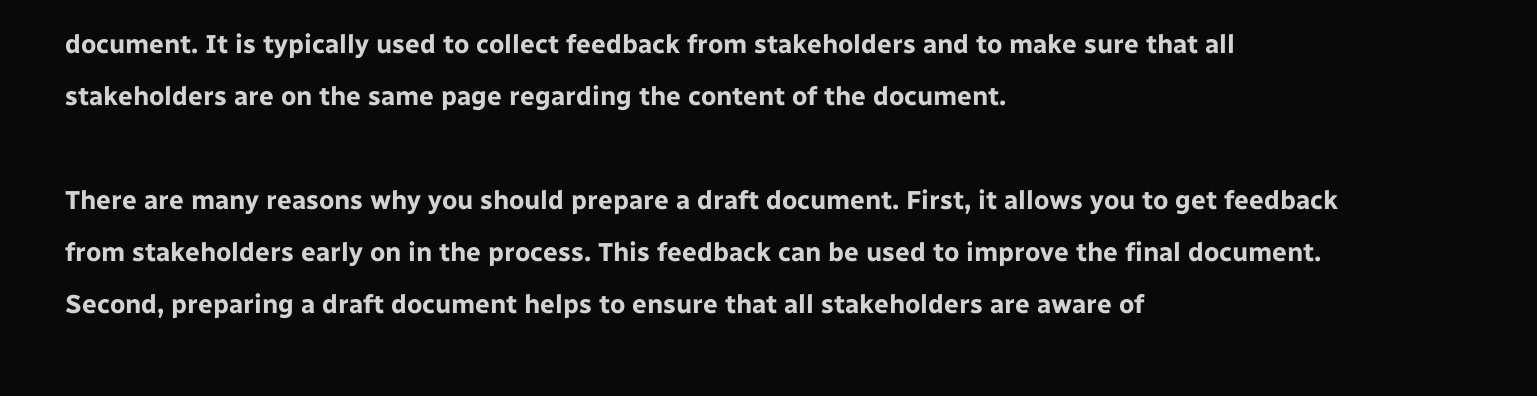document. It is typically used to collect feedback from stakeholders and to make sure that all stakeholders are on the same page regarding the content of the document.

There are many reasons why you should prepare a draft document. First, it allows you to get feedback from stakeholders early on in the process. This feedback can be used to improve the final document. Second, preparing a draft document helps to ensure that all stakeholders are aware of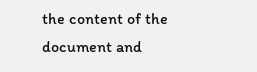the content of the document and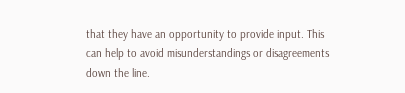that they have an opportunity to provide input. This can help to avoid misunderstandings or disagreements down the line.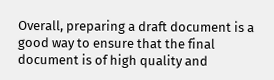Overall, preparing a draft document is a good way to ensure that the final document is of high quality and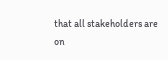that all stakeholders are on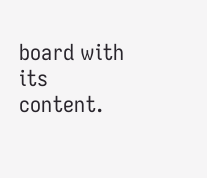board with its content.